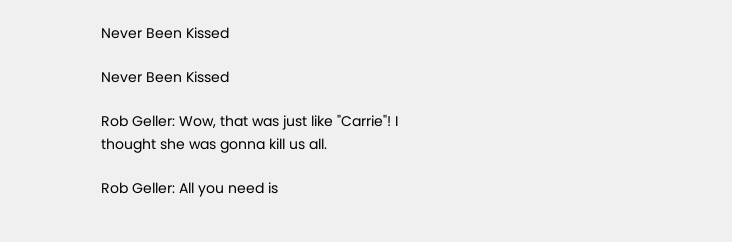Never Been Kissed

Never Been Kissed

Rob Geller: Wow, that was just like "Carrie"! I thought she was gonna kill us all.

Rob Geller: All you need is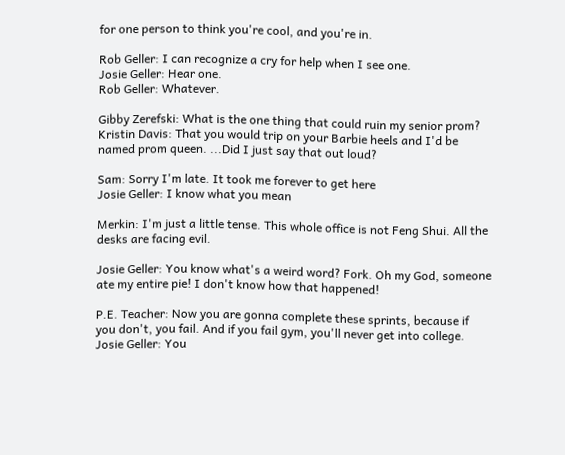for one person to think you're cool, and you're in.

Rob Geller: I can recognize a cry for help when I see one.
Josie Geller: Hear one.
Rob Geller: Whatever.

Gibby Zerefski: What is the one thing that could ruin my senior prom?
Kristin Davis: That you would trip on your Barbie heels and I'd be named prom queen. ...Did I just say that out loud?

Sam: Sorry I'm late. It took me forever to get here
Josie Geller: I know what you mean

Merkin: I'm just a little tense. This whole office is not Feng Shui. All the desks are facing evil.

Josie Geller: You know what's a weird word? Fork. Oh my God, someone ate my entire pie! I don't know how that happened!

P.E. Teacher: Now you are gonna complete these sprints, because if you don't, you fail. And if you fail gym, you'll never get into college.
Josie Geller: You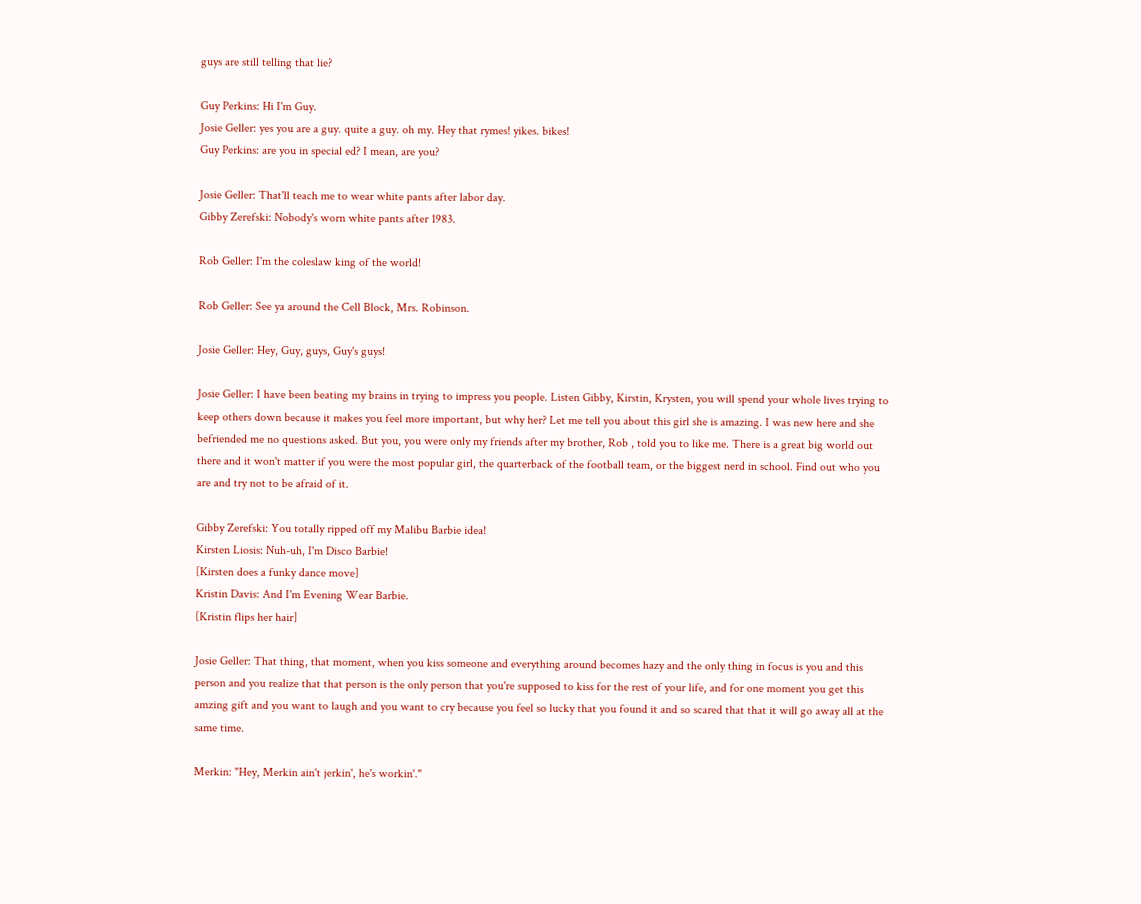guys are still telling that lie?

Guy Perkins: Hi I'm Guy.
Josie Geller: yes you are a guy. quite a guy. oh my. Hey that rymes! yikes. bikes!
Guy Perkins: are you in special ed? I mean, are you?

Josie Geller: That'll teach me to wear white pants after labor day.
Gibby Zerefski: Nobody's worn white pants after 1983.

Rob Geller: I'm the coleslaw king of the world!

Rob Geller: See ya around the Cell Block, Mrs. Robinson.

Josie Geller: Hey, Guy, guys, Guy's guys!

Josie Geller: I have been beating my brains in trying to impress you people. Listen Gibby, Kirstin, Krysten, you will spend your whole lives trying to keep others down because it makes you feel more important, but why her? Let me tell you about this girl she is amazing. I was new here and she befriended me no questions asked. But you, you were only my friends after my brother, Rob , told you to like me. There is a great big world out there and it won't matter if you were the most popular girl, the quarterback of the football team, or the biggest nerd in school. Find out who you are and try not to be afraid of it.

Gibby Zerefski: You totally ripped off my Malibu Barbie idea!
Kirsten Liosis: Nuh-uh, I'm Disco Barbie!
[Kirsten does a funky dance move]
Kristin Davis: And I'm Evening Wear Barbie.
[Kristin flips her hair]

Josie Geller: That thing, that moment, when you kiss someone and everything around becomes hazy and the only thing in focus is you and this person and you realize that that person is the only person that you're supposed to kiss for the rest of your life, and for one moment you get this amzing gift and you want to laugh and you want to cry because you feel so lucky that you found it and so scared that that it will go away all at the same time.

Merkin: "Hey, Merkin ain't jerkin', he's workin'."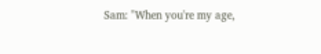Sam: "When you're my age,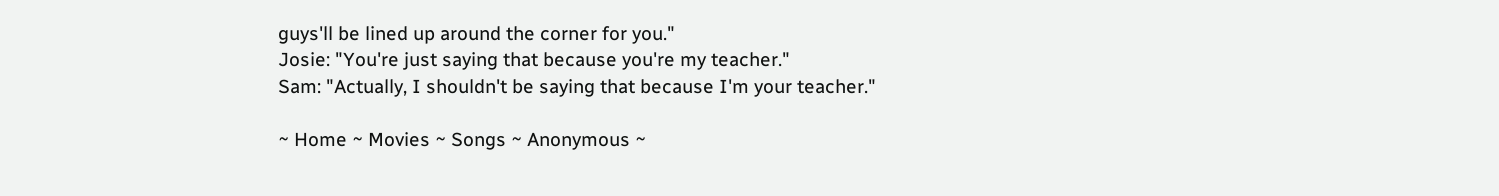guys'll be lined up around the corner for you."
Josie: "You're just saying that because you're my teacher."
Sam: "Actually, I shouldn't be saying that because I'm your teacher."

~ Home ~ Movies ~ Songs ~ Anonymous ~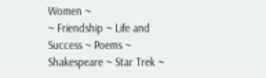Women ~
~ Friendship ~ Life and Success ~ Poems ~ Shakespeare ~ Star Trek ~